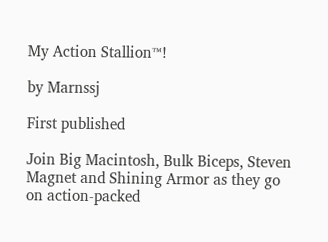My Action Stallion™!

by Marnssj

First published

Join Big Macintosh, Bulk Biceps, Steven Magnet and Shining Armor as they go on action-packed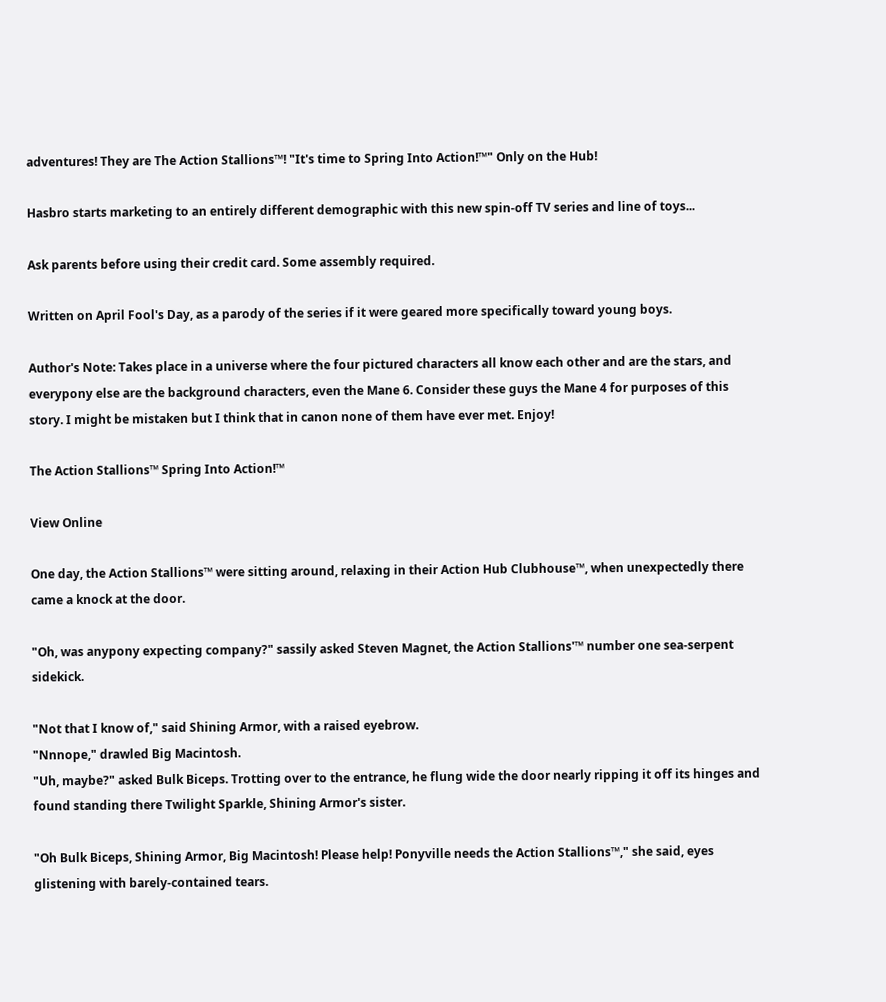adventures! They are The Action Stallions™! "It's time to Spring Into Action!™" Only on the Hub!

Hasbro starts marketing to an entirely different demographic with this new spin-off TV series and line of toys...

Ask parents before using their credit card. Some assembly required.

Written on April Fool's Day, as a parody of the series if it were geared more specifically toward young boys.

Author's Note: Takes place in a universe where the four pictured characters all know each other and are the stars, and everypony else are the background characters, even the Mane 6. Consider these guys the Mane 4 for purposes of this story. I might be mistaken but I think that in canon none of them have ever met. Enjoy!

The Action Stallions™ Spring Into Action!™

View Online

One day, the Action Stallions™ were sitting around, relaxing in their Action Hub Clubhouse™, when unexpectedly there came a knock at the door.

"Oh, was anypony expecting company?" sassily asked Steven Magnet, the Action Stallions'™ number one sea-serpent sidekick.

"Not that I know of," said Shining Armor, with a raised eyebrow.
"Nnnope," drawled Big Macintosh.
"Uh, maybe?" asked Bulk Biceps. Trotting over to the entrance, he flung wide the door nearly ripping it off its hinges and found standing there Twilight Sparkle, Shining Armor's sister.

"Oh Bulk Biceps, Shining Armor, Big Macintosh! Please help! Ponyville needs the Action Stallions™," she said, eyes glistening with barely-contained tears.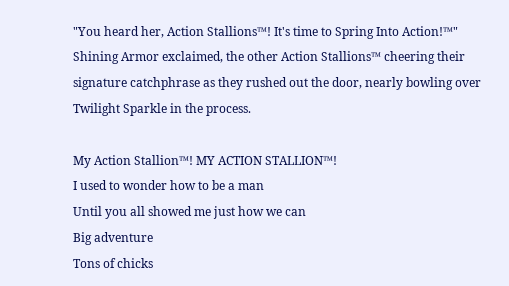"You heard her, Action Stallions™! It's time to Spring Into Action!™" Shining Armor exclaimed, the other Action Stallions™ cheering their signature catchphrase as they rushed out the door, nearly bowling over Twilight Sparkle in the process.

My Action Stallion™! MY ACTION STALLION™!
I used to wonder how to be a man
Until you all showed me just how we can
Big adventure
Tons of chicks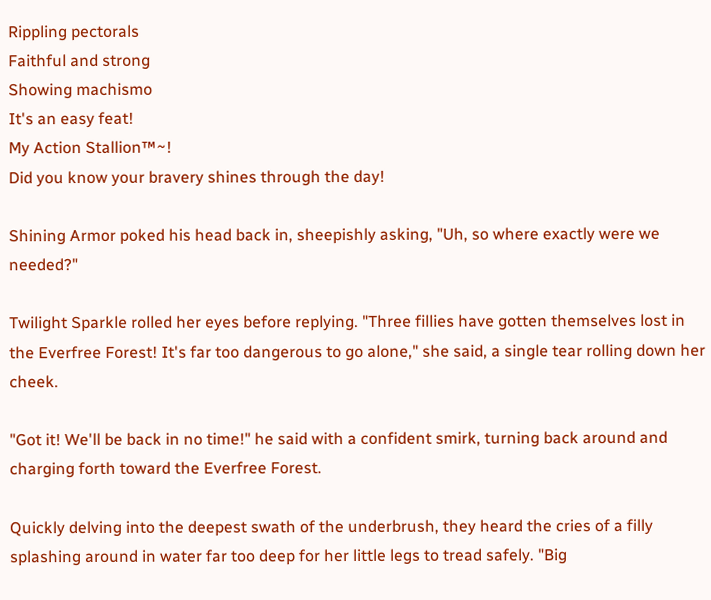Rippling pectorals
Faithful and strong
Showing machismo
It's an easy feat!
My Action Stallion™~!
Did you know your bravery shines through the day!

Shining Armor poked his head back in, sheepishly asking, "Uh, so where exactly were we needed?"

Twilight Sparkle rolled her eyes before replying. "Three fillies have gotten themselves lost in the Everfree Forest! It's far too dangerous to go alone," she said, a single tear rolling down her cheek.

"Got it! We'll be back in no time!" he said with a confident smirk, turning back around and charging forth toward the Everfree Forest.

Quickly delving into the deepest swath of the underbrush, they heard the cries of a filly splashing around in water far too deep for her little legs to tread safely. "Big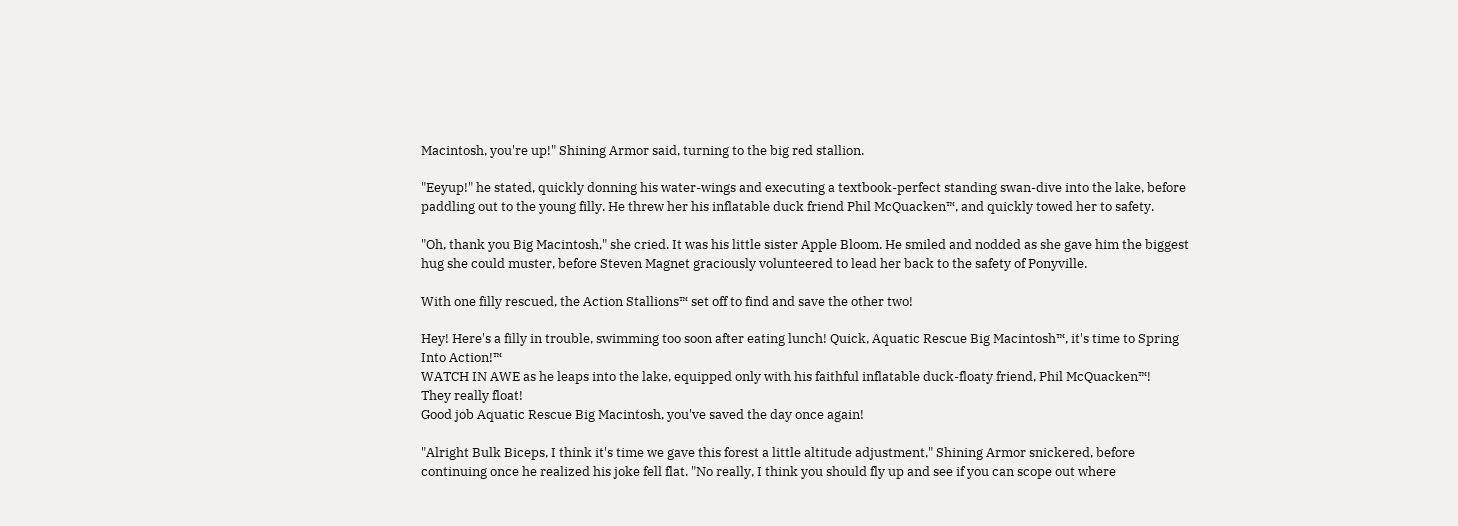Macintosh, you're up!" Shining Armor said, turning to the big red stallion.

"Eeyup!" he stated, quickly donning his water-wings and executing a textbook-perfect standing swan-dive into the lake, before paddling out to the young filly. He threw her his inflatable duck friend Phil McQuacken™, and quickly towed her to safety.

"Oh, thank you Big Macintosh," she cried. It was his little sister Apple Bloom. He smiled and nodded as she gave him the biggest hug she could muster, before Steven Magnet graciously volunteered to lead her back to the safety of Ponyville.

With one filly rescued, the Action Stallions™ set off to find and save the other two!

Hey! Here's a filly in trouble, swimming too soon after eating lunch! Quick, Aquatic Rescue Big Macintosh™, it's time to Spring Into Action!™
WATCH IN AWE as he leaps into the lake, equipped only with his faithful inflatable duck-floaty friend, Phil McQuacken™!
They really float!
Good job Aquatic Rescue Big Macintosh, you've saved the day once again!

"Alright Bulk Biceps, I think it's time we gave this forest a little altitude adjustment," Shining Armor snickered, before continuing once he realized his joke fell flat. "No really, I think you should fly up and see if you can scope out where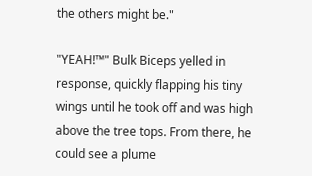the others might be."

"YEAH!™" Bulk Biceps yelled in response, quickly flapping his tiny wings until he took off and was high above the tree tops. From there, he could see a plume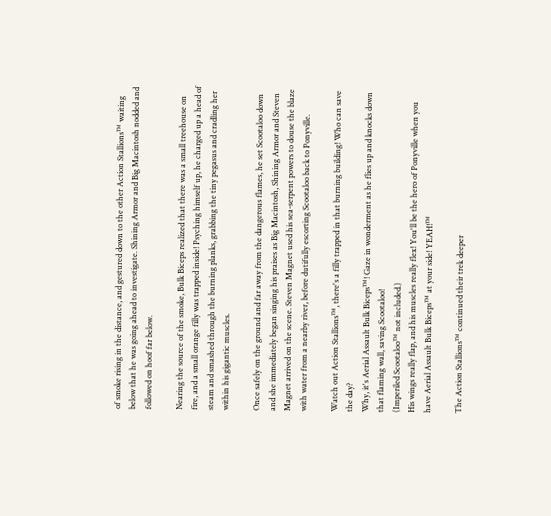of smoke rising in the distance, and gestured down to the other Action Stallions™ waiting below that he was going ahead to investigate. Shining Armor and Big Macintosh nodded and followed on hoof far below.

Nearing the source of the smoke, Bulk Biceps realized that there was a small treehouse on fire, and a small orange filly was trapped inside! Psyching himself up, he charged up a head of steam and smashed through the burning planks, grabbing the tiny pegasus and cradling her within his gigantic muscles.

Once safely on the ground and far away from the dangerous flames, he set Scootaloo down and she immediately began singing his praises as Big Macintosh, Shining Armor and Steven Magnet arrived on the scene. Steven Magnet used his sea-serpent powers to douse the blaze with water from a nearby river, before dutifully escorting Scootaloo back to Ponyville.

Watch out Action Stallions™, there's a filly trapped in that burning building! Who can save the day?
Why, it's Aerial Assault Bulk Biceps™! Gaze in wonderment as he flies up and knocks down that flaming wall, saving Scootaloo!
(Imperiled Scootaloo™ not included.)
His wings really flap, and his muscles really flex! You'll be the hero of Ponyville when you have Aerial Assault Bulk Biceps™ at your side! YEAH!™

The Action Stallions™ continued their trek deeper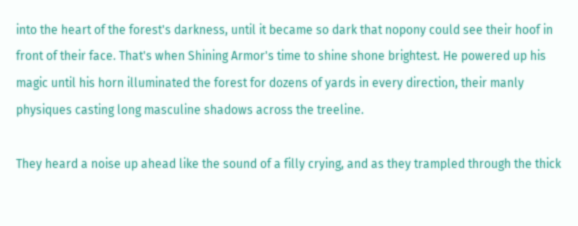into the heart of the forest's darkness, until it became so dark that nopony could see their hoof in front of their face. That's when Shining Armor's time to shine shone brightest. He powered up his magic until his horn illuminated the forest for dozens of yards in every direction, their manly physiques casting long masculine shadows across the treeline.

They heard a noise up ahead like the sound of a filly crying, and as they trampled through the thick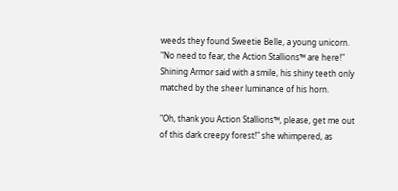weeds they found Sweetie Belle, a young unicorn. "No need to fear, the Action Stallions™ are here!" Shining Armor said with a smile, his shiny teeth only matched by the sheer luminance of his horn.

"Oh, thank you Action Stallions™, please, get me out of this dark creepy forest!" she whimpered, as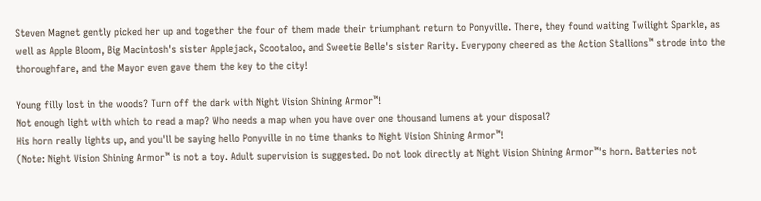Steven Magnet gently picked her up and together the four of them made their triumphant return to Ponyville. There, they found waiting Twilight Sparkle, as well as Apple Bloom, Big Macintosh's sister Applejack, Scootaloo, and Sweetie Belle's sister Rarity. Everypony cheered as the Action Stallions™ strode into the thoroughfare, and the Mayor even gave them the key to the city!

Young filly lost in the woods? Turn off the dark with Night Vision Shining Armor™!
Not enough light with which to read a map? Who needs a map when you have over one thousand lumens at your disposal?
His horn really lights up, and you'll be saying hello Ponyville in no time thanks to Night Vision Shining Armor™!
(Note: Night Vision Shining Armor™ is not a toy. Adult supervision is suggested. Do not look directly at Night Vision Shining Armor™'s horn. Batteries not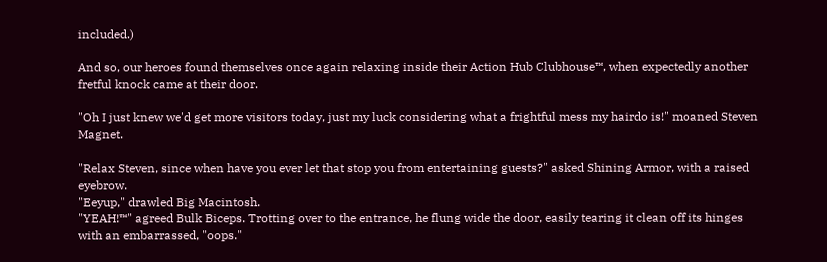included.)

And so, our heroes found themselves once again relaxing inside their Action Hub Clubhouse™, when expectedly another fretful knock came at their door.

"Oh I just knew we'd get more visitors today, just my luck considering what a frightful mess my hairdo is!" moaned Steven Magnet.

"Relax Steven, since when have you ever let that stop you from entertaining guests?" asked Shining Armor, with a raised eyebrow.
"Eeyup," drawled Big Macintosh.
"YEAH!™" agreed Bulk Biceps. Trotting over to the entrance, he flung wide the door, easily tearing it clean off its hinges with an embarrassed, "oops."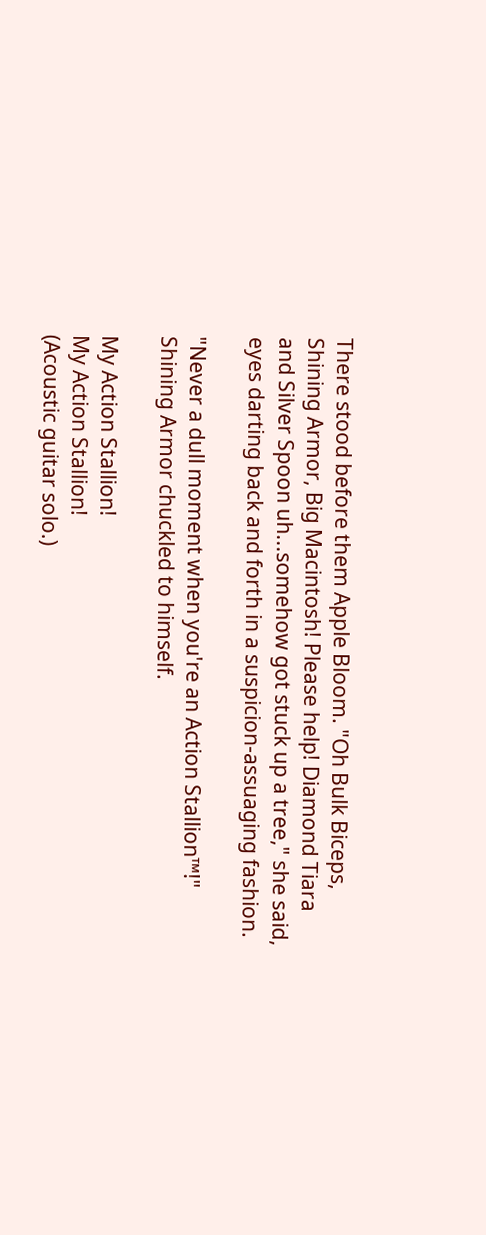There stood before them Apple Bloom. "Oh Bulk Biceps, Shining Armor, Big Macintosh! Please help! Diamond Tiara and Silver Spoon uh...somehow got stuck up a tree," she said, eyes darting back and forth in a suspicion-assuaging fashion.

"Never a dull moment when you're an Action Stallion™!" Shining Armor chuckled to himself.

My Action Stallion!
My Action Stallion!
(Acoustic guitar solo.)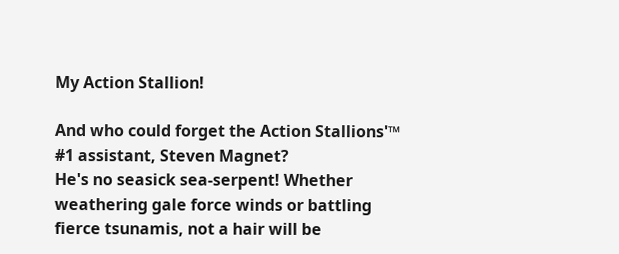My Action Stallion!

And who could forget the Action Stallions'™ #1 assistant, Steven Magnet?
He's no seasick sea-serpent! Whether weathering gale force winds or battling fierce tsunamis, not a hair will be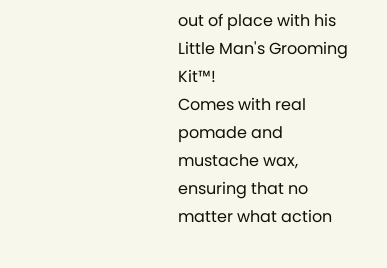out of place with his Little Man's Grooming Kit™!
Comes with real pomade and mustache wax, ensuring that no matter what action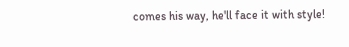comes his way, he'll face it with style!